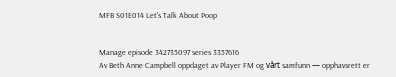MFB S01E014 Let's Talk About Poop


Manage episode 342735097 series 3357616
Av Beth Anne Campbell oppdaget av Player FM og vårt samfunn — opphavsrett er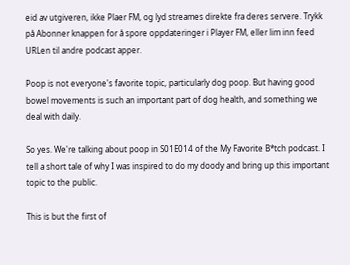eid av utgiveren, ikke Plaer FM, og lyd streames direkte fra deres servere. Trykk på Abonner knappen for å spore oppdateringer i Player FM, eller lim inn feed URLen til andre podcast apper.

Poop is not everyone's favorite topic, particularly dog poop. But having good bowel movements is such an important part of dog health, and something we deal with daily.

So yes. We're talking about poop in S01E014 of the My Favorite B*tch podcast. I tell a short tale of why I was inspired to do my doody and bring up this important topic to the public.

This is but the first of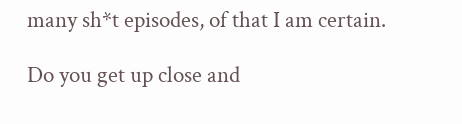many sh*t episodes, of that I am certain.

Do you get up close and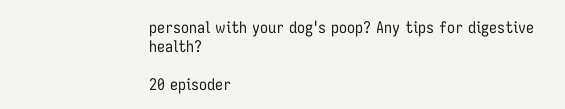personal with your dog's poop? Any tips for digestive health?

20 episoder